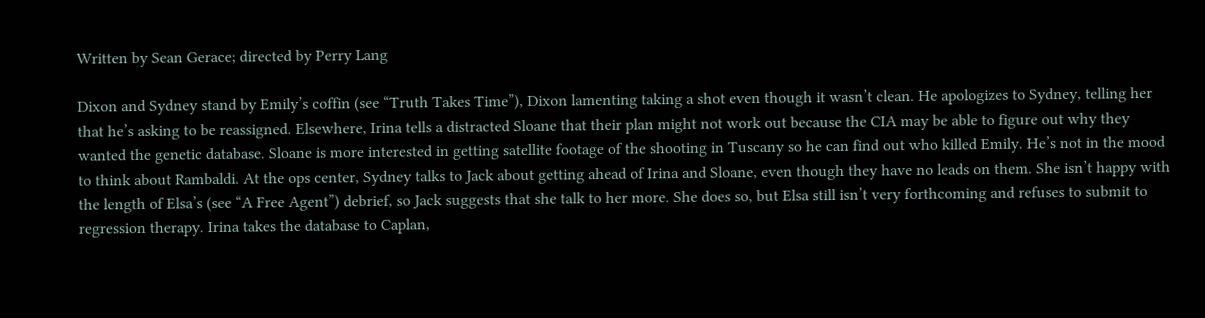Written by Sean Gerace; directed by Perry Lang

Dixon and Sydney stand by Emily’s coffin (see “Truth Takes Time”), Dixon lamenting taking a shot even though it wasn’t clean. He apologizes to Sydney, telling her that he’s asking to be reassigned. Elsewhere, Irina tells a distracted Sloane that their plan might not work out because the CIA may be able to figure out why they wanted the genetic database. Sloane is more interested in getting satellite footage of the shooting in Tuscany so he can find out who killed Emily. He’s not in the mood to think about Rambaldi. At the ops center, Sydney talks to Jack about getting ahead of Irina and Sloane, even though they have no leads on them. She isn’t happy with the length of Elsa’s (see “A Free Agent”) debrief, so Jack suggests that she talk to her more. She does so, but Elsa still isn’t very forthcoming and refuses to submit to regression therapy. Irina takes the database to Caplan,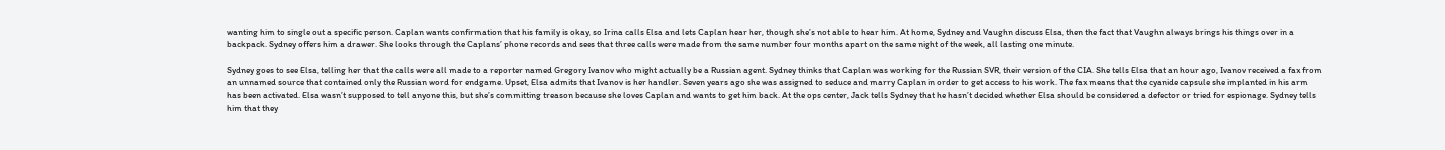wanting him to single out a specific person. Caplan wants confirmation that his family is okay, so Irina calls Elsa and lets Caplan hear her, though she’s not able to hear him. At home, Sydney and Vaughn discuss Elsa, then the fact that Vaughn always brings his things over in a backpack. Sydney offers him a drawer. She looks through the Caplans’ phone records and sees that three calls were made from the same number four months apart on the same night of the week, all lasting one minute.

Sydney goes to see Elsa, telling her that the calls were all made to a reporter named Gregory Ivanov who might actually be a Russian agent. Sydney thinks that Caplan was working for the Russian SVR, their version of the CIA. She tells Elsa that an hour ago, Ivanov received a fax from an unnamed source that contained only the Russian word for endgame. Upset, Elsa admits that Ivanov is her handler. Seven years ago she was assigned to seduce and marry Caplan in order to get access to his work. The fax means that the cyanide capsule she implanted in his arm has been activated. Elsa wasn’t supposed to tell anyone this, but she’s committing treason because she loves Caplan and wants to get him back. At the ops center, Jack tells Sydney that he hasn’t decided whether Elsa should be considered a defector or tried for espionage. Sydney tells him that they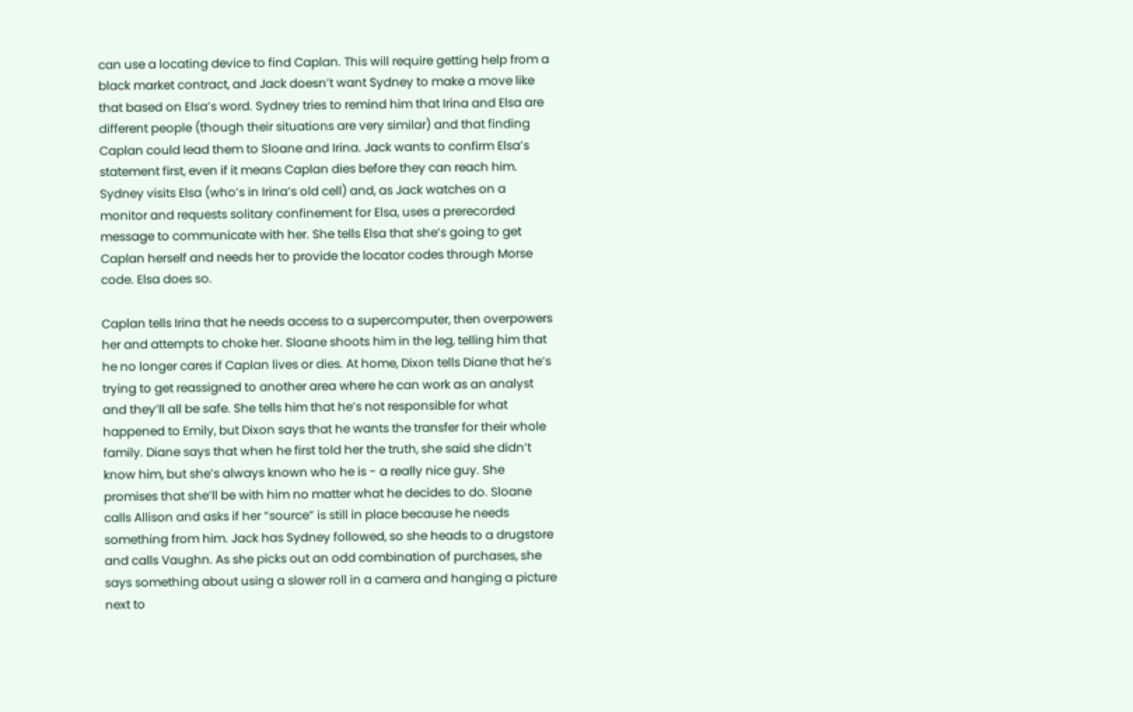can use a locating device to find Caplan. This will require getting help from a black market contract, and Jack doesn’t want Sydney to make a move like that based on Elsa’s word. Sydney tries to remind him that Irina and Elsa are different people (though their situations are very similar) and that finding Caplan could lead them to Sloane and Irina. Jack wants to confirm Elsa’s statement first, even if it means Caplan dies before they can reach him. Sydney visits Elsa (who’s in Irina’s old cell) and, as Jack watches on a monitor and requests solitary confinement for Elsa, uses a prerecorded message to communicate with her. She tells Elsa that she’s going to get Caplan herself and needs her to provide the locator codes through Morse code. Elsa does so.

Caplan tells Irina that he needs access to a supercomputer, then overpowers her and attempts to choke her. Sloane shoots him in the leg, telling him that he no longer cares if Caplan lives or dies. At home, Dixon tells Diane that he’s trying to get reassigned to another area where he can work as an analyst and they’ll all be safe. She tells him that he’s not responsible for what happened to Emily, but Dixon says that he wants the transfer for their whole family. Diane says that when he first told her the truth, she said she didn’t know him, but she’s always known who he is - a really nice guy. She promises that she’ll be with him no matter what he decides to do. Sloane calls Allison and asks if her “source” is still in place because he needs something from him. Jack has Sydney followed, so she heads to a drugstore and calls Vaughn. As she picks out an odd combination of purchases, she says something about using a slower roll in a camera and hanging a picture next to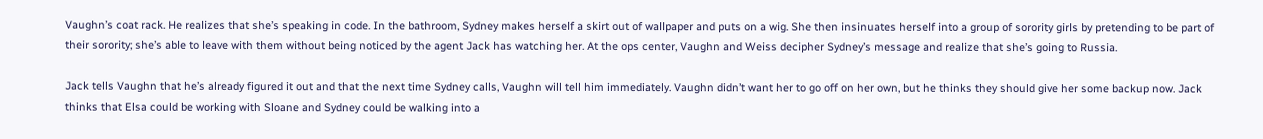Vaughn’s coat rack. He realizes that she’s speaking in code. In the bathroom, Sydney makes herself a skirt out of wallpaper and puts on a wig. She then insinuates herself into a group of sorority girls by pretending to be part of their sorority; she’s able to leave with them without being noticed by the agent Jack has watching her. At the ops center, Vaughn and Weiss decipher Sydney’s message and realize that she’s going to Russia.

Jack tells Vaughn that he’s already figured it out and that the next time Sydney calls, Vaughn will tell him immediately. Vaughn didn’t want her to go off on her own, but he thinks they should give her some backup now. Jack thinks that Elsa could be working with Sloane and Sydney could be walking into a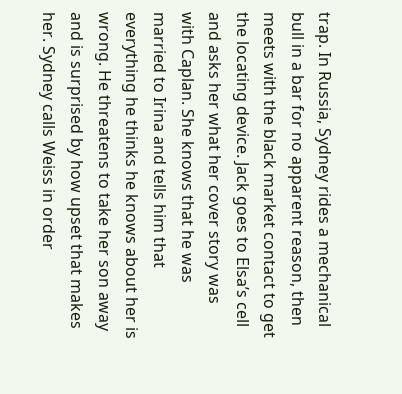trap. In Russia, Sydney rides a mechanical bull in a bar for no apparent reason, then meets with the black market contact to get the locating device. Jack goes to Elsa’s cell and asks her what her cover story was with Caplan. She knows that he was married to Irina and tells him that everything he thinks he knows about her is wrong. He threatens to take her son away and is surprised by how upset that makes her. Sydney calls Weiss in order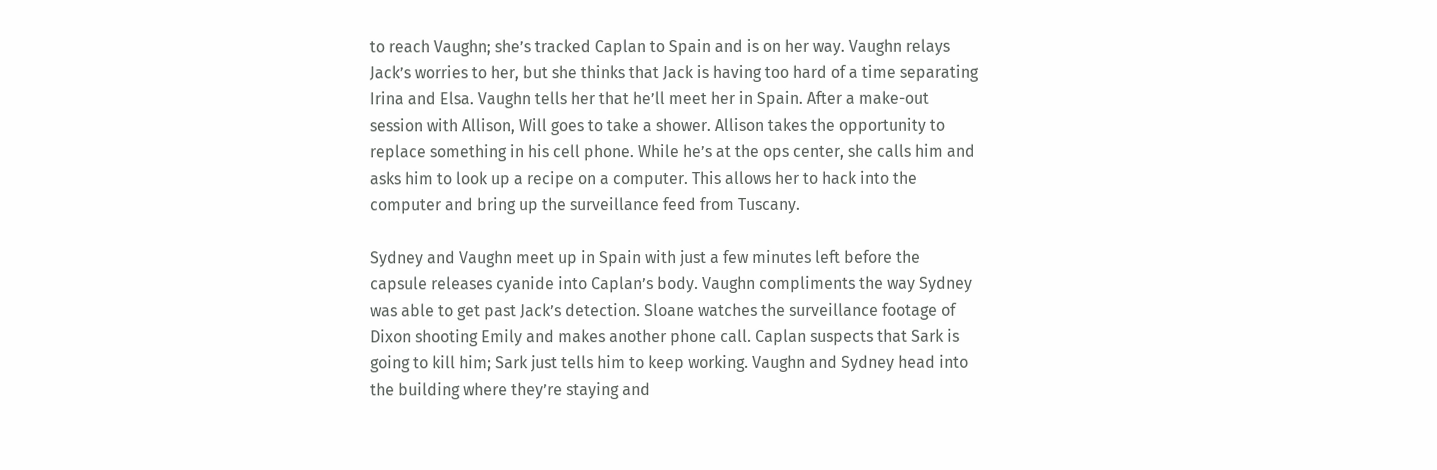to reach Vaughn; she’s tracked Caplan to Spain and is on her way. Vaughn relays Jack’s worries to her, but she thinks that Jack is having too hard of a time separating Irina and Elsa. Vaughn tells her that he’ll meet her in Spain. After a make-out session with Allison, Will goes to take a shower. Allison takes the opportunity to replace something in his cell phone. While he’s at the ops center, she calls him and asks him to look up a recipe on a computer. This allows her to hack into the computer and bring up the surveillance feed from Tuscany.

Sydney and Vaughn meet up in Spain with just a few minutes left before the capsule releases cyanide into Caplan’s body. Vaughn compliments the way Sydney was able to get past Jack’s detection. Sloane watches the surveillance footage of Dixon shooting Emily and makes another phone call. Caplan suspects that Sark is going to kill him; Sark just tells him to keep working. Vaughn and Sydney head into the building where they’re staying and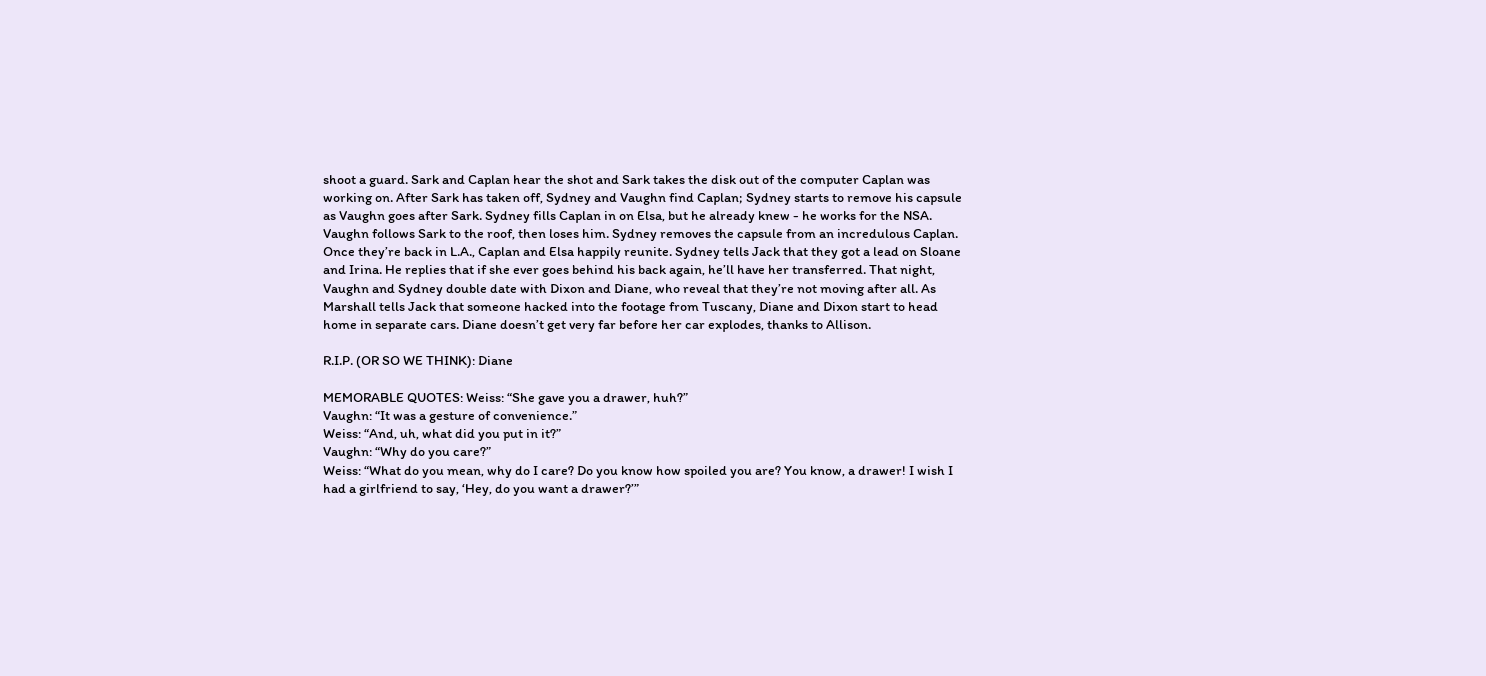shoot a guard. Sark and Caplan hear the shot and Sark takes the disk out of the computer Caplan was working on. After Sark has taken off, Sydney and Vaughn find Caplan; Sydney starts to remove his capsule as Vaughn goes after Sark. Sydney fills Caplan in on Elsa, but he already knew - he works for the NSA. Vaughn follows Sark to the roof, then loses him. Sydney removes the capsule from an incredulous Caplan. Once they’re back in L.A., Caplan and Elsa happily reunite. Sydney tells Jack that they got a lead on Sloane and Irina. He replies that if she ever goes behind his back again, he’ll have her transferred. That night, Vaughn and Sydney double date with Dixon and Diane, who reveal that they’re not moving after all. As Marshall tells Jack that someone hacked into the footage from Tuscany, Diane and Dixon start to head home in separate cars. Diane doesn’t get very far before her car explodes, thanks to Allison.

R.I.P. (OR SO WE THINK): Diane

MEMORABLE QUOTES: Weiss: “She gave you a drawer, huh?”
Vaughn: “It was a gesture of convenience.”
Weiss: “And, uh, what did you put in it?”
Vaughn: “Why do you care?”
Weiss: “What do you mean, why do I care? Do you know how spoiled you are? You know, a drawer! I wish I had a girlfriend to say, ‘Hey, do you want a drawer?’”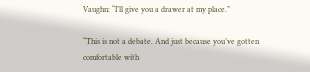Vaughn: “I’ll give you a drawer at my place.”

“This is not a debate. And just because you’ve gotten comfortable with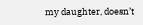my daughter, doesn’t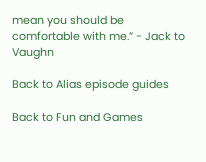mean you should be comfortable with me.” - Jack to Vaughn

Back to Alias episode guides

Back to Fun and Games